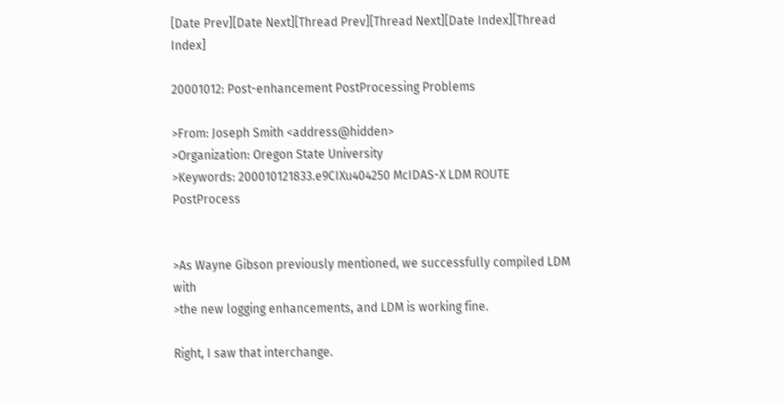[Date Prev][Date Next][Thread Prev][Thread Next][Date Index][Thread Index]

20001012: Post-enhancement PostProcessing Problems

>From: Joseph Smith <address@hidden>
>Organization: Oregon State University
>Keywords: 200010121833.e9CIXu404250 McIDAS-X LDM ROUTE PostProcess


>As Wayne Gibson previously mentioned, we successfully compiled LDM with
>the new logging enhancements, and LDM is working fine.

Right, I saw that interchange.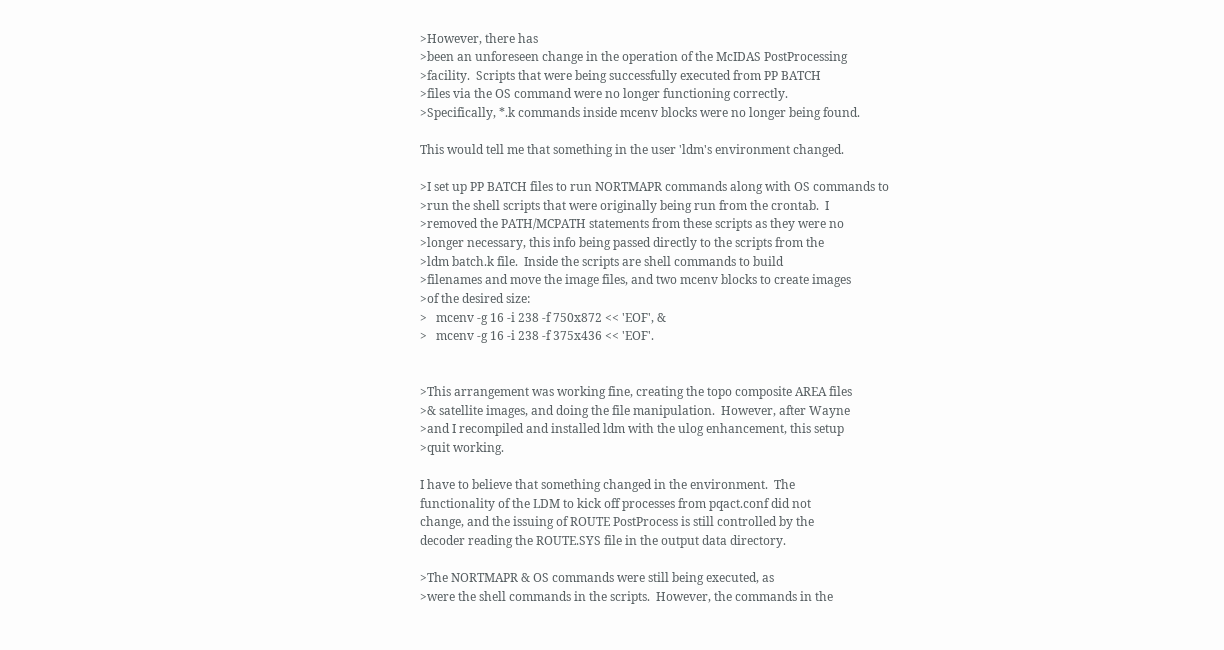>However, there has
>been an unforeseen change in the operation of the McIDAS PostProcessing
>facility.  Scripts that were being successfully executed from PP BATCH
>files via the OS command were no longer functioning correctly.
>Specifically, *.k commands inside mcenv blocks were no longer being found.

This would tell me that something in the user 'ldm's environment changed.

>I set up PP BATCH files to run NORTMAPR commands along with OS commands to
>run the shell scripts that were originally being run from the crontab.  I
>removed the PATH/MCPATH statements from these scripts as they were no
>longer necessary, this info being passed directly to the scripts from the
>ldm batch.k file.  Inside the scripts are shell commands to build
>filenames and move the image files, and two mcenv blocks to create images
>of the desired size:
>   mcenv -g 16 -i 238 -f 750x872 << 'EOF', &
>   mcenv -g 16 -i 238 -f 375x436 << 'EOF'.


>This arrangement was working fine, creating the topo composite AREA files
>& satellite images, and doing the file manipulation.  However, after Wayne
>and I recompiled and installed ldm with the ulog enhancement, this setup
>quit working.

I have to believe that something changed in the environment.  The
functionality of the LDM to kick off processes from pqact.conf did not
change, and the issuing of ROUTE PostProcess is still controlled by the
decoder reading the ROUTE.SYS file in the output data directory.

>The NORTMAPR & OS commands were still being executed, as
>were the shell commands in the scripts.  However, the commands in the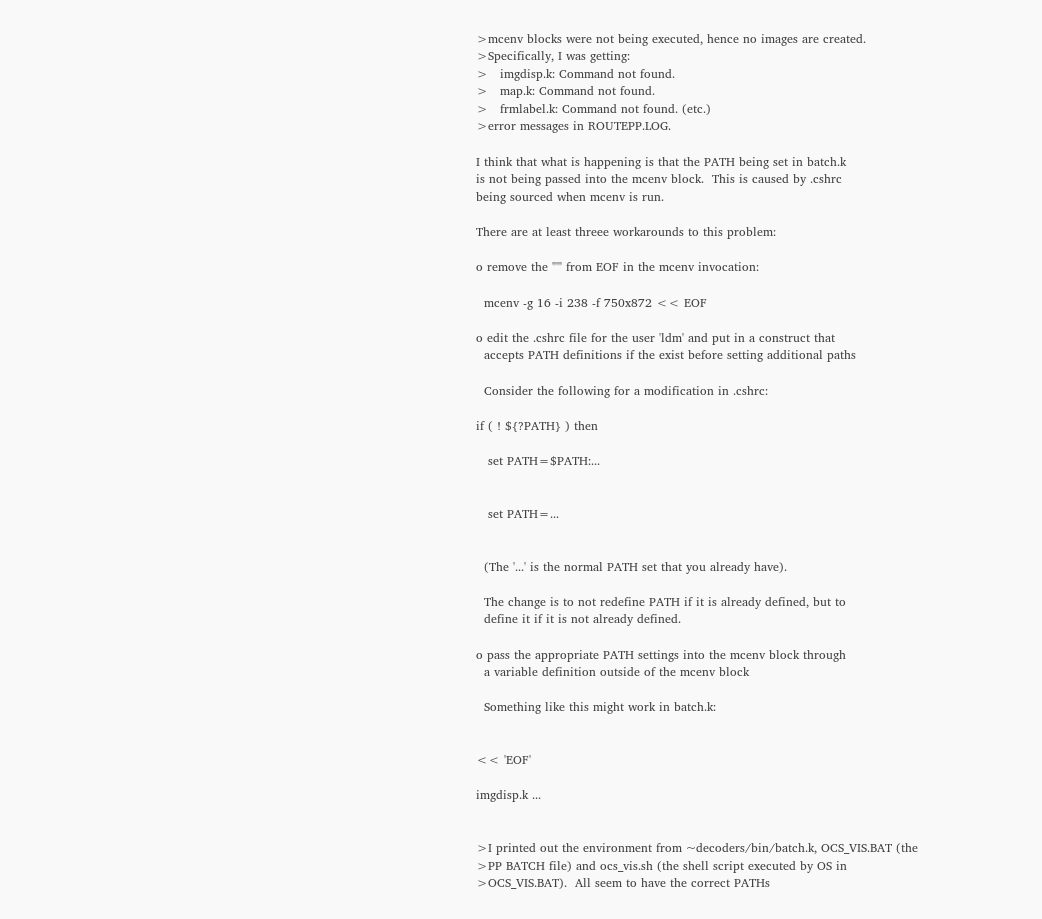>mcenv blocks were not being executed, hence no images are created.
>Specifically, I was getting:
>   imgdisp.k: Command not found.
>   map.k: Command not found.
>   frmlabel.k: Command not found. (etc.)
>error messages in ROUTEPP.LOG.

I think that what is happening is that the PATH being set in batch.k
is not being passed into the mcenv block.  This is caused by .cshrc
being sourced when mcenv is run.

There are at least threee workarounds to this problem:

o remove the "'" from EOF in the mcenv invocation:

  mcenv -g 16 -i 238 -f 750x872 << EOF

o edit the .cshrc file for the user 'ldm' and put in a construct that
  accepts PATH definitions if the exist before setting additional paths

  Consider the following for a modification in .cshrc:

if ( ! ${?PATH} ) then

   set PATH=$PATH:...


   set PATH=...


  (The '...' is the normal PATH set that you already have).

  The change is to not redefine PATH if it is already defined, but to
  define it if it is not already defined.

o pass the appropriate PATH settings into the mcenv block through
  a variable definition outside of the mcenv block

  Something like this might work in batch.k:


<< 'EOF'

imgdisp.k ...


>I printed out the environment from ~decoders/bin/batch.k, OCS_VIS.BAT (the
>PP BATCH file) and ocs_vis.sh (the shell script executed by OS in
>OCS_VIS.BAT).  All seem to have the correct PATHs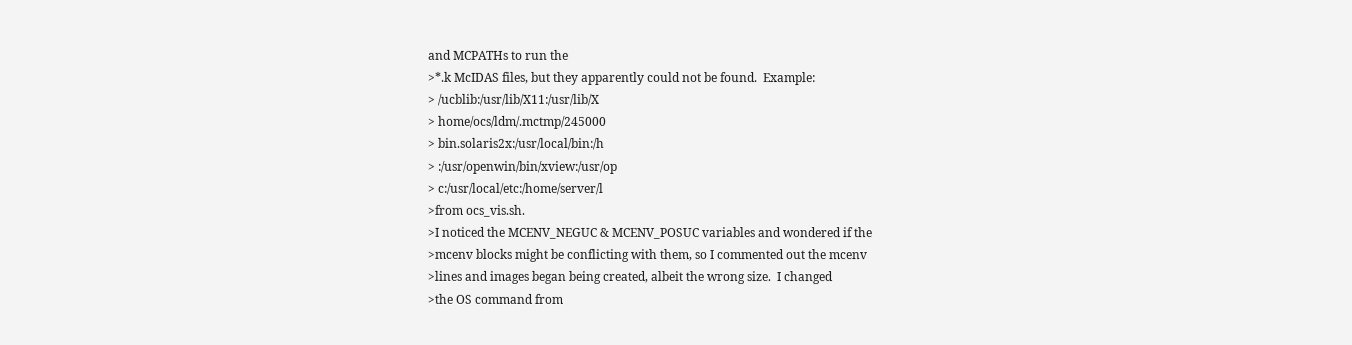and MCPATHs to run the
>*.k McIDAS files, but they apparently could not be found.  Example:
> /ucblib:/usr/lib/X11:/usr/lib/X
> home/ocs/ldm/.mctmp/245000
> bin.solaris2x:/usr/local/bin:/h
> :/usr/openwin/bin/xview:/usr/op
> c:/usr/local/etc:/home/server/l
>from ocs_vis.sh.
>I noticed the MCENV_NEGUC & MCENV_POSUC variables and wondered if the
>mcenv blocks might be conflicting with them, so I commented out the mcenv
>lines and images began being created, albeit the wrong size.  I changed
>the OS command from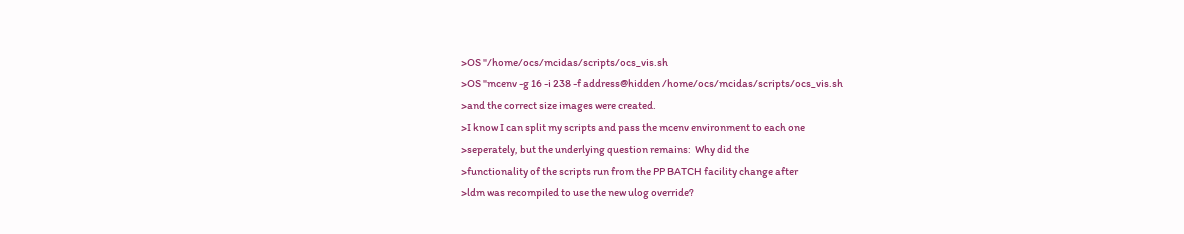>OS "/home/ocs/mcidas/scripts/ocs_vis.sh
>OS "mcenv -g 16 -i 238 -f address@hidden /home/ocs/mcidas/scripts/ocs_vis.sh
>and the correct size images were created.
>I know I can split my scripts and pass the mcenv environment to each one
>seperately, but the underlying question remains:  Why did the
>functionality of the scripts run from the PP BATCH facility change after
>ldm was recompiled to use the new ulog override?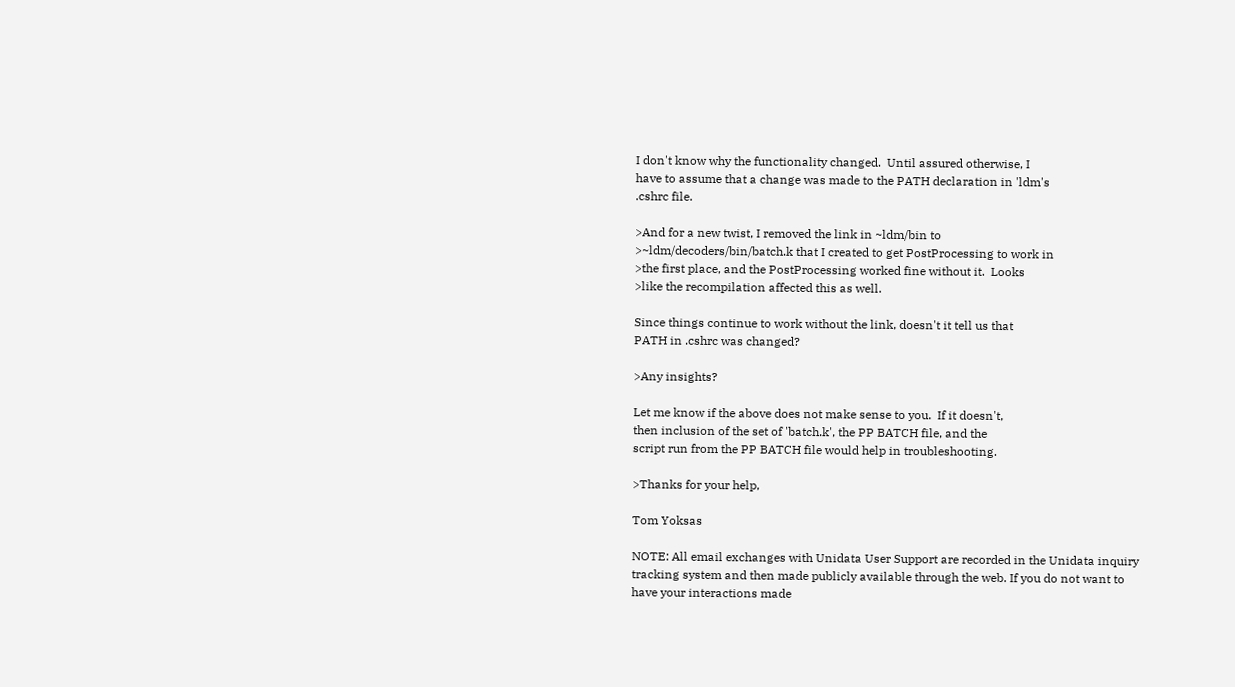I don't know why the functionality changed.  Until assured otherwise, I
have to assume that a change was made to the PATH declaration in 'ldm's
.cshrc file.

>And for a new twist, I removed the link in ~ldm/bin to
>~ldm/decoders/bin/batch.k that I created to get PostProcessing to work in
>the first place, and the PostProcessing worked fine without it.  Looks
>like the recompilation affected this as well.

Since things continue to work without the link, doesn't it tell us that
PATH in .cshrc was changed?

>Any insights?

Let me know if the above does not make sense to you.  If it doesn't,
then inclusion of the set of 'batch.k', the PP BATCH file, and the
script run from the PP BATCH file would help in troubleshooting.

>Thanks for your help,

Tom Yoksas

NOTE: All email exchanges with Unidata User Support are recorded in the Unidata inquiry tracking system and then made publicly available through the web. If you do not want to have your interactions made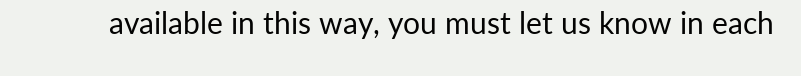available in this way, you must let us know in each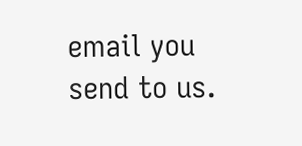email you send to us.